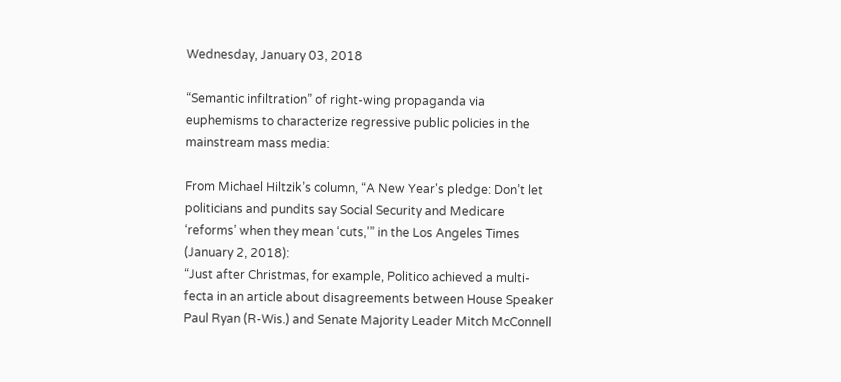Wednesday, January 03, 2018

“Semantic infiltration” of right-wing propaganda via euphemisms to characterize regressive public policies in the mainstream mass media:

From Michael Hiltzik’s column, “A New Year's pledge: Don’t let politicians and pundits say Social Security and Medicare ‘reforms’ when they mean ‘cuts,’” in the Los Angeles Times (January 2, 2018):
“Just after Christmas, for example, Politico achieved a multi-fecta in an article about disagreements between House Speaker Paul Ryan (R-Wis.) and Senate Majority Leader Mitch McConnell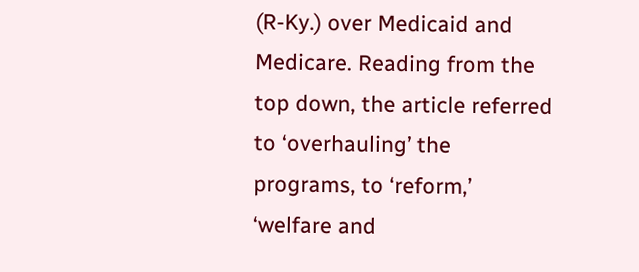(R-Ky.) over Medicaid and Medicare. Reading from the top down, the article referred to ‘overhauling’ the programs, to ‘reform,’ ‘welfare and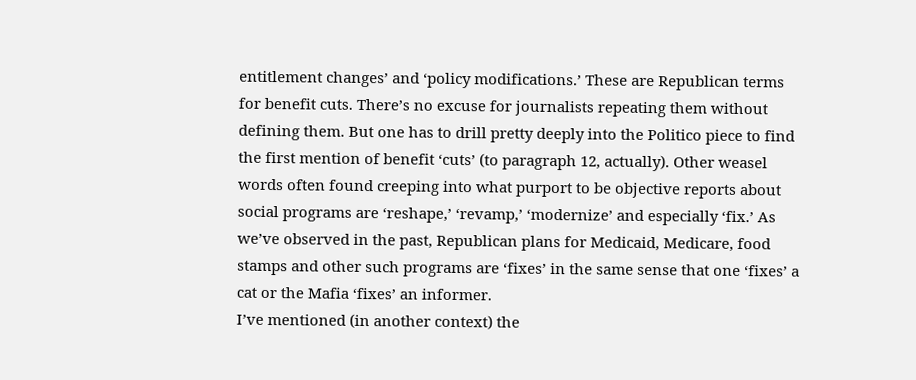entitlement changes’ and ‘policy modifications.’ These are Republican terms for benefit cuts. There’s no excuse for journalists repeating them without defining them. But one has to drill pretty deeply into the Politico piece to find the first mention of benefit ‘cuts’ (to paragraph 12, actually). Other weasel words often found creeping into what purport to be objective reports about social programs are ‘reshape,’ ‘revamp,’ ‘modernize’ and especially ‘fix.’ As we’ve observed in the past, Republican plans for Medicaid, Medicare, food stamps and other such programs are ‘fixes’ in the same sense that one ‘fixes’ a cat or the Mafia ‘fixes’ an informer.
I’ve mentioned (in another context) the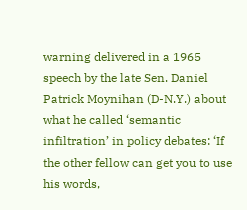warning delivered in a 1965 speech by the late Sen. Daniel Patrick Moynihan (D-N.Y.) about what he called ‘semantic infiltration’ in policy debates: ‘If the other fellow can get you to use his words,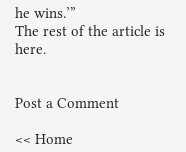he wins.’”
The rest of the article is here.


Post a Comment

<< Home